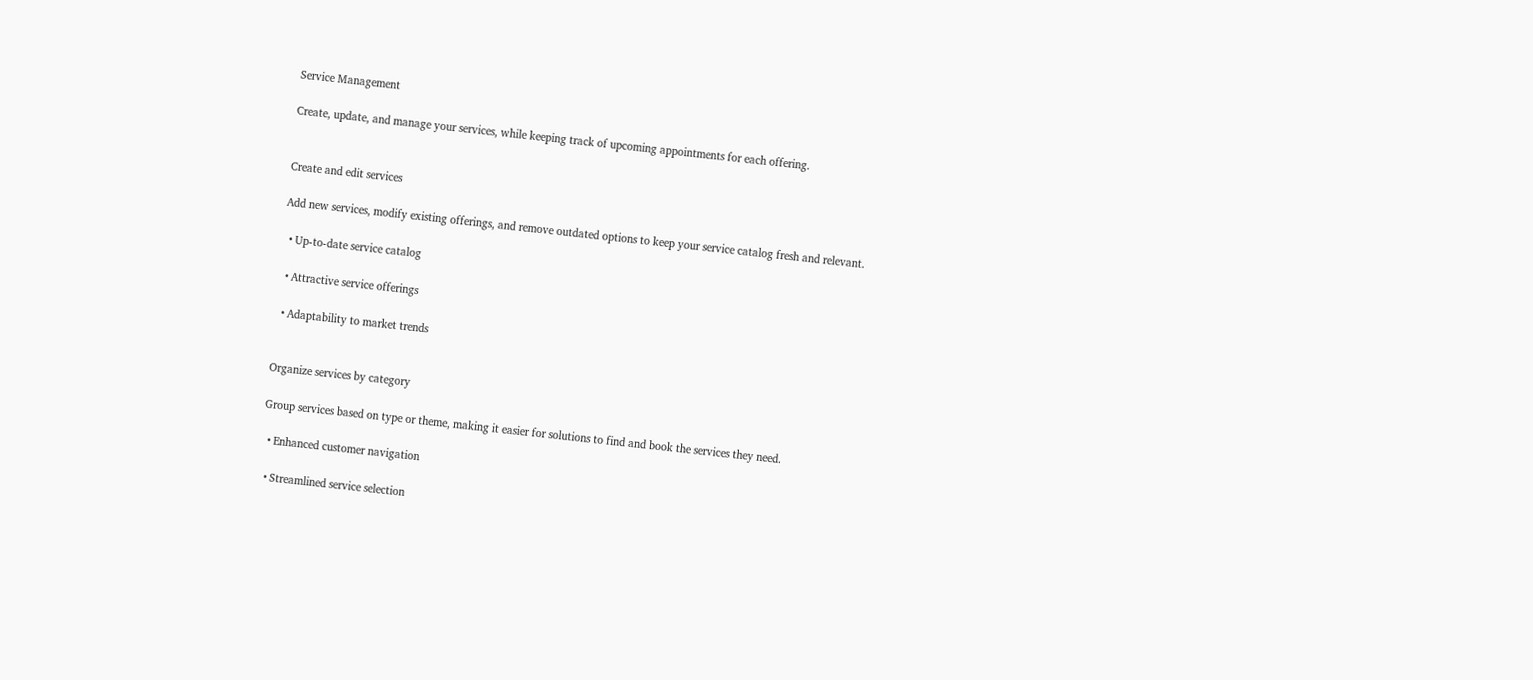Service Management

Create, update, and manage your services, while keeping track of upcoming appointments for each offering.


Create and edit services

Add new services, modify existing offerings, and remove outdated options to keep your service catalog fresh and relevant.

  • Up-to-date service catalog

  • Attractive service offerings

  • Adaptability to market trends


Organize services by category

Group services based on type or theme, making it easier for solutions to find and book the services they need.

  • Enhanced customer navigation

  • Streamlined service selection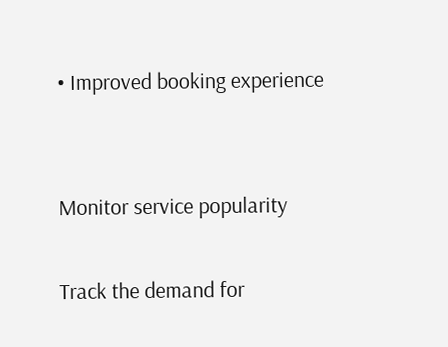• Improved booking experience


Monitor service popularity

Track the demand for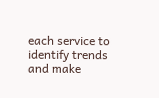each service to identify trends and make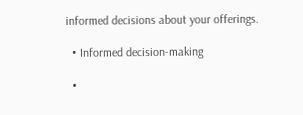informed decisions about your offerings.

  • Informed decision-making

  •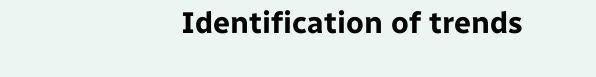Identification of trends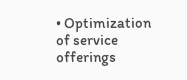• Optimization of service offerings